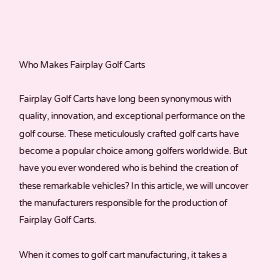Who Makes Fairplay Golf Carts

Fairplay Golf Carts have long been synonymous with quality, innovation, and exceptional performance on the golf course. These meticulously crafted golf carts have become a popular choice among golfers worldwide. But have you ever wondered who is behind the creation of these remarkable vehicles? In this article, we will uncover the manufacturers responsible for the production of Fairplay Golf Carts.

When it comes to golf cart manufacturing, it takes a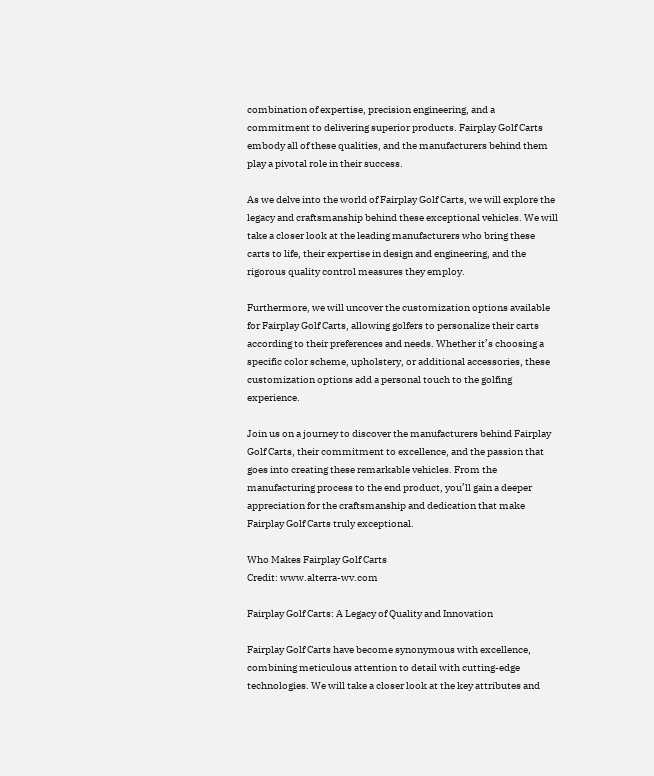combination of expertise, precision engineering, and a commitment to delivering superior products. Fairplay Golf Carts embody all of these qualities, and the manufacturers behind them play a pivotal role in their success.

As we delve into the world of Fairplay Golf Carts, we will explore the legacy and craftsmanship behind these exceptional vehicles. We will take a closer look at the leading manufacturers who bring these carts to life, their expertise in design and engineering, and the rigorous quality control measures they employ.

Furthermore, we will uncover the customization options available for Fairplay Golf Carts, allowing golfers to personalize their carts according to their preferences and needs. Whether it’s choosing a specific color scheme, upholstery, or additional accessories, these customization options add a personal touch to the golfing experience.

Join us on a journey to discover the manufacturers behind Fairplay Golf Carts, their commitment to excellence, and the passion that goes into creating these remarkable vehicles. From the manufacturing process to the end product, you’ll gain a deeper appreciation for the craftsmanship and dedication that make Fairplay Golf Carts truly exceptional.

Who Makes Fairplay Golf Carts
Credit: www.alterra-wv.com

Fairplay Golf Carts: A Legacy of Quality and Innovation

Fairplay Golf Carts have become synonymous with excellence, combining meticulous attention to detail with cutting-edge technologies. We will take a closer look at the key attributes and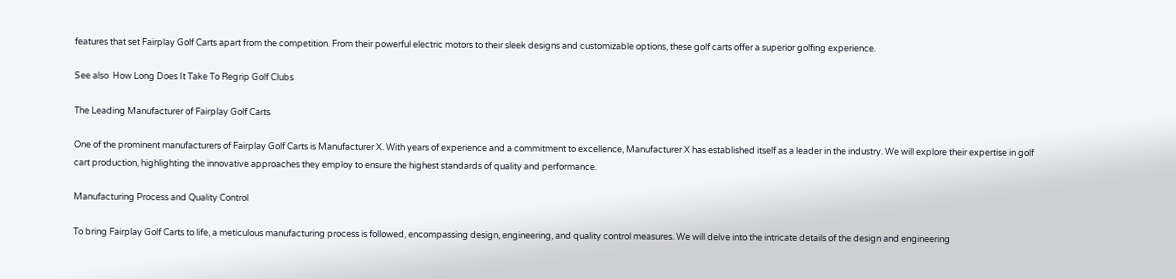features that set Fairplay Golf Carts apart from the competition. From their powerful electric motors to their sleek designs and customizable options, these golf carts offer a superior golfing experience.

See also  How Long Does It Take To Regrip Golf Clubs

The Leading Manufacturer of Fairplay Golf Carts

One of the prominent manufacturers of Fairplay Golf Carts is Manufacturer X. With years of experience and a commitment to excellence, Manufacturer X has established itself as a leader in the industry. We will explore their expertise in golf cart production, highlighting the innovative approaches they employ to ensure the highest standards of quality and performance.

Manufacturing Process and Quality Control

To bring Fairplay Golf Carts to life, a meticulous manufacturing process is followed, encompassing design, engineering, and quality control measures. We will delve into the intricate details of the design and engineering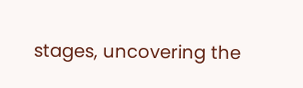stages, uncovering the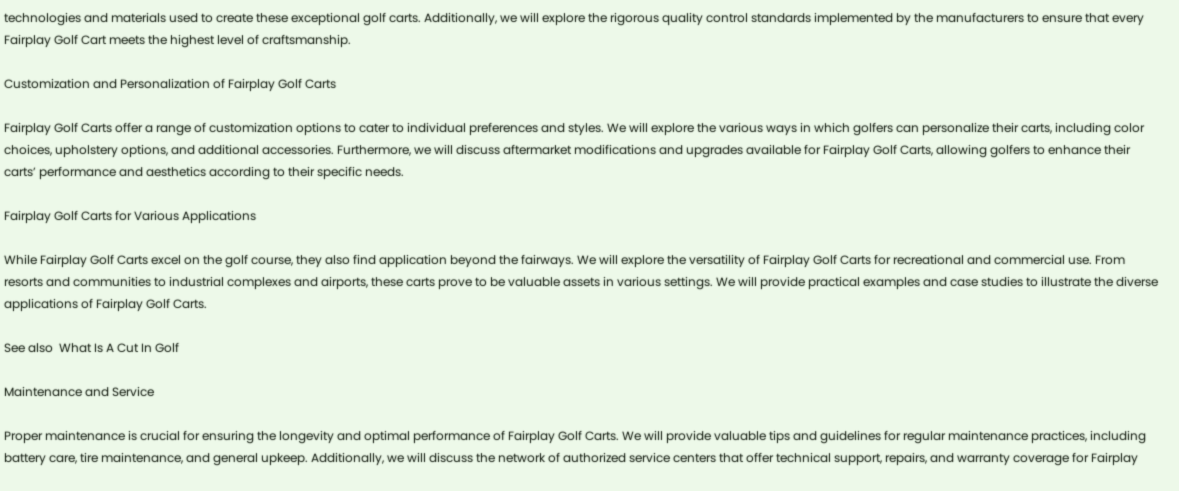technologies and materials used to create these exceptional golf carts. Additionally, we will explore the rigorous quality control standards implemented by the manufacturers to ensure that every Fairplay Golf Cart meets the highest level of craftsmanship.

Customization and Personalization of Fairplay Golf Carts

Fairplay Golf Carts offer a range of customization options to cater to individual preferences and styles. We will explore the various ways in which golfers can personalize their carts, including color choices, upholstery options, and additional accessories. Furthermore, we will discuss aftermarket modifications and upgrades available for Fairplay Golf Carts, allowing golfers to enhance their carts’ performance and aesthetics according to their specific needs.

Fairplay Golf Carts for Various Applications

While Fairplay Golf Carts excel on the golf course, they also find application beyond the fairways. We will explore the versatility of Fairplay Golf Carts for recreational and commercial use. From resorts and communities to industrial complexes and airports, these carts prove to be valuable assets in various settings. We will provide practical examples and case studies to illustrate the diverse applications of Fairplay Golf Carts.

See also  What Is A Cut In Golf

Maintenance and Service

Proper maintenance is crucial for ensuring the longevity and optimal performance of Fairplay Golf Carts. We will provide valuable tips and guidelines for regular maintenance practices, including battery care, tire maintenance, and general upkeep. Additionally, we will discuss the network of authorized service centers that offer technical support, repairs, and warranty coverage for Fairplay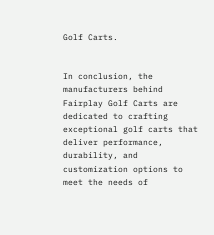Golf Carts.


In conclusion, the manufacturers behind Fairplay Golf Carts are dedicated to crafting exceptional golf carts that deliver performance, durability, and customization options to meet the needs of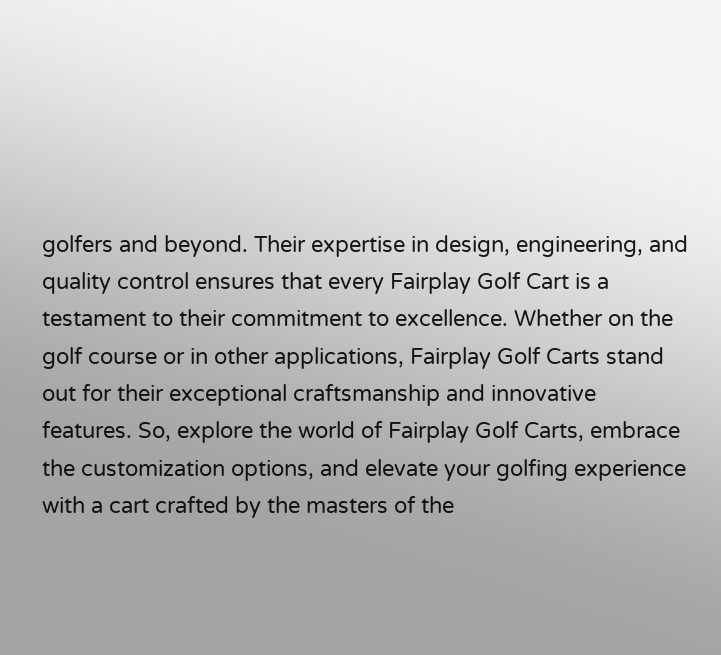golfers and beyond. Their expertise in design, engineering, and quality control ensures that every Fairplay Golf Cart is a testament to their commitment to excellence. Whether on the golf course or in other applications, Fairplay Golf Carts stand out for their exceptional craftsmanship and innovative features. So, explore the world of Fairplay Golf Carts, embrace the customization options, and elevate your golfing experience with a cart crafted by the masters of the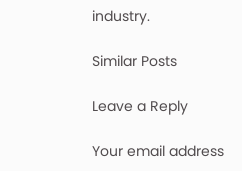industry.

Similar Posts

Leave a Reply

Your email address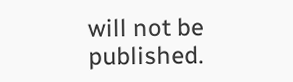will not be published.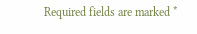Required fields are marked *